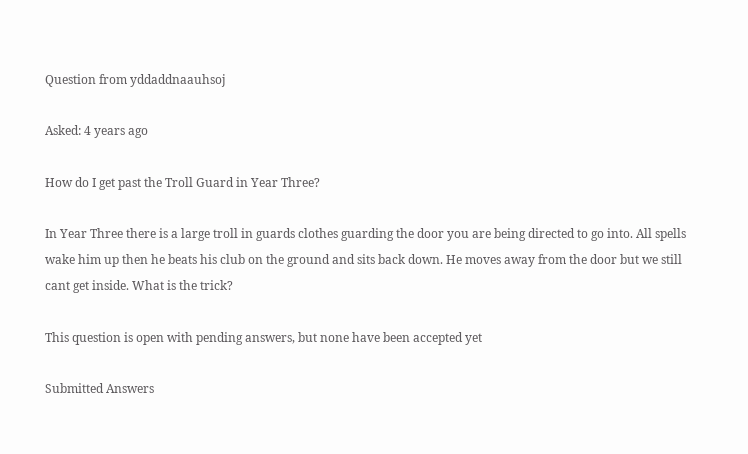Question from yddaddnaauhsoj

Asked: 4 years ago

How do I get past the Troll Guard in Year Three?

In Year Three there is a large troll in guards clothes guarding the door you are being directed to go into. All spells wake him up then he beats his club on the ground and sits back down. He moves away from the door but we still cant get inside. What is the trick?

This question is open with pending answers, but none have been accepted yet

Submitted Answers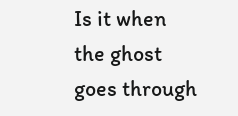Is it when the ghost goes through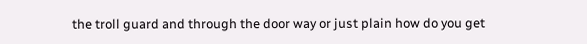the troll guard and through the door way or just plain how do you get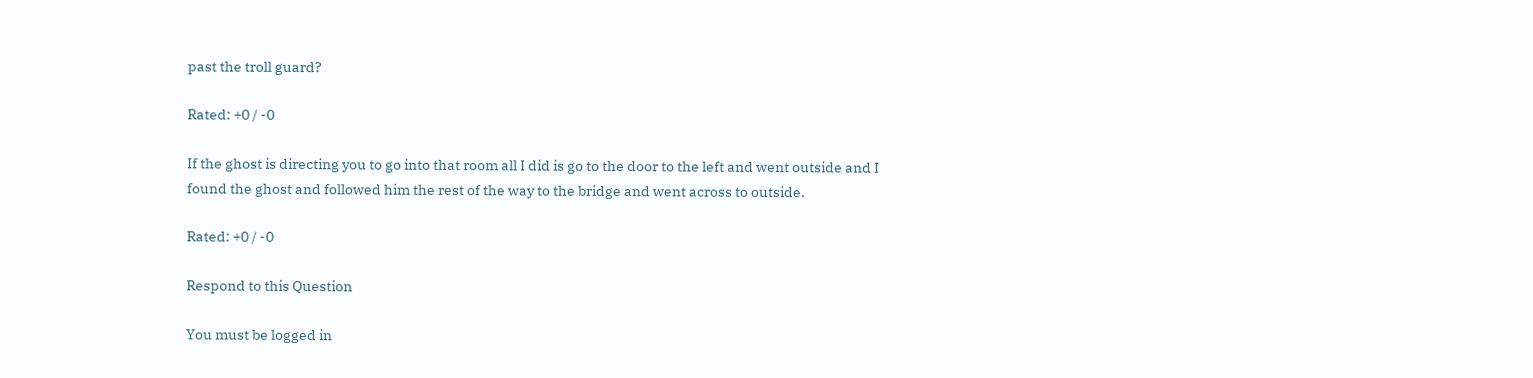past the troll guard?

Rated: +0 / -0

If the ghost is directing you to go into that room all I did is go to the door to the left and went outside and I found the ghost and followed him the rest of the way to the bridge and went across to outside.

Rated: +0 / -0

Respond to this Question

You must be logged in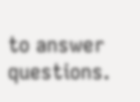to answer questions.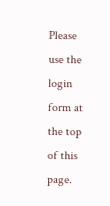Please use the login form at the top of this page.